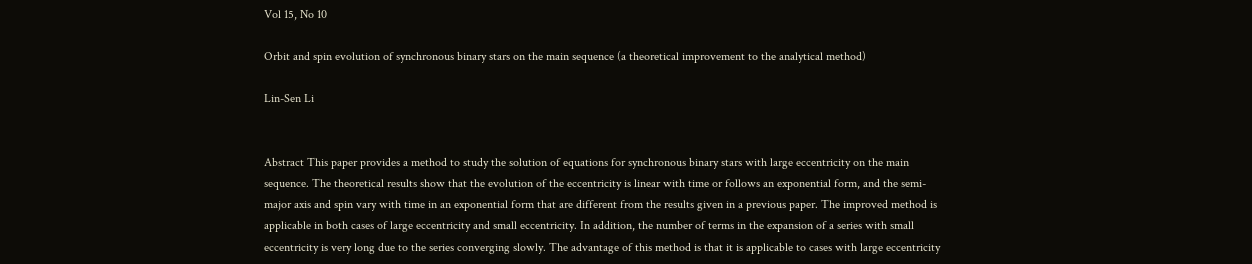Vol 15, No 10

Orbit and spin evolution of synchronous binary stars on the main sequence (a theoretical improvement to the analytical method)

Lin-Sen Li


Abstract This paper provides a method to study the solution of equations for synchronous binary stars with large eccentricity on the main sequence. The theoretical results show that the evolution of the eccentricity is linear with time or follows an exponential form, and the semi-major axis and spin vary with time in an exponential form that are different from the results given in a previous paper. The improved method is applicable in both cases of large eccentricity and small eccentricity. In addition, the number of terms in the expansion of a series with small eccentricity is very long due to the series converging slowly. The advantage of this method is that it is applicable to cases with large eccentricity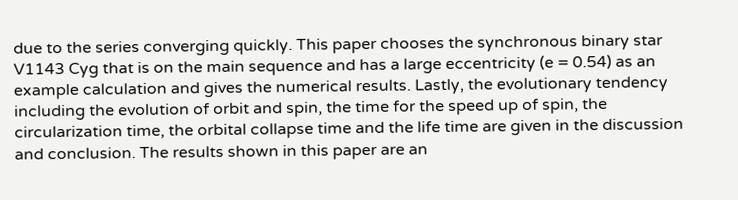due to the series converging quickly. This paper chooses the synchronous binary star V1143 Cyg that is on the main sequence and has a large eccentricity (e = 0.54) as an example calculation and gives the numerical results. Lastly, the evolutionary tendency including the evolution of orbit and spin, the time for the speed up of spin, the circularization time, the orbital collapse time and the life time are given in the discussion and conclusion. The results shown in this paper are an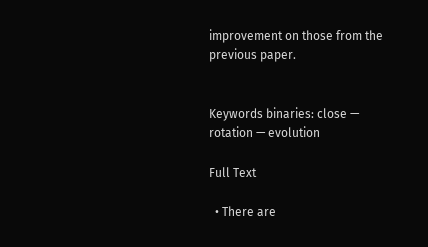improvement on those from the previous paper.


Keywords binaries: close — rotation — evolution

Full Text

  • There are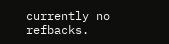currently no refbacks.